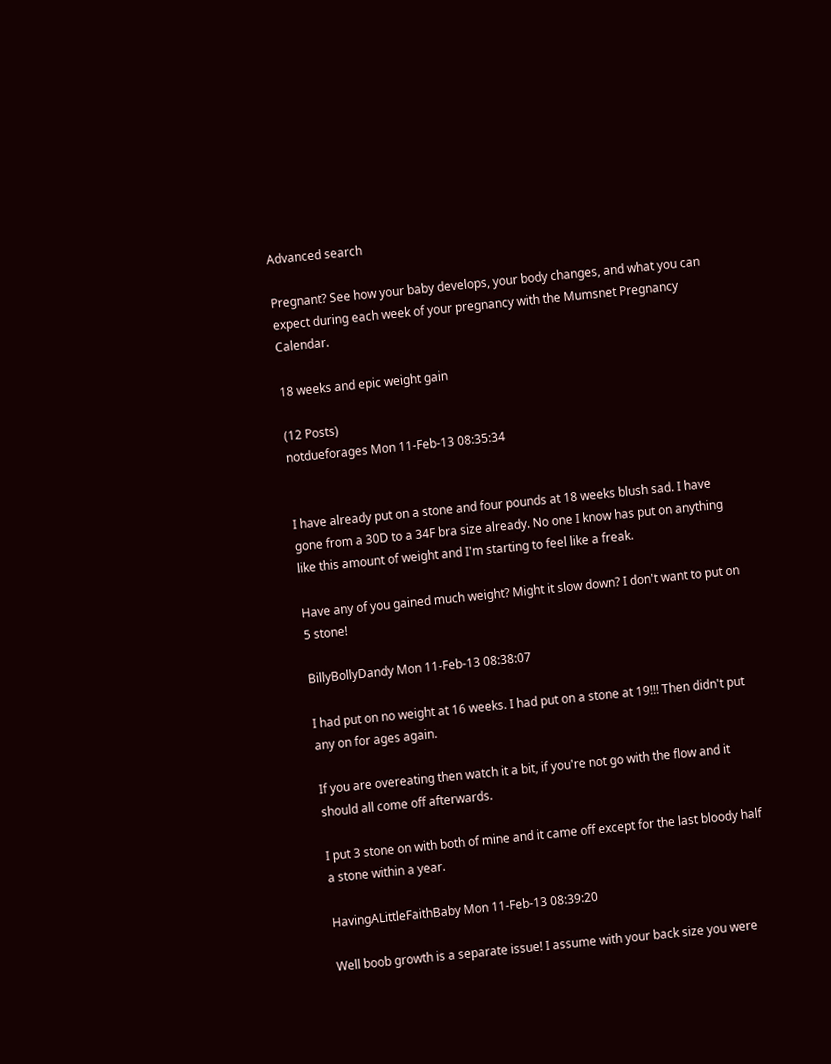Advanced search

Pregnant? See how your baby develops, your body changes, and what you can expect during each week of your pregnancy with the Mumsnet Pregnancy Calendar.

18 weeks and epic weight gain

(12 Posts)
notdueforages Mon 11-Feb-13 08:35:34


I have already put on a stone and four pounds at 18 weeks blush sad. I have gone from a 30D to a 34F bra size already. No one I know has put on anything like this amount of weight and I'm starting to feel like a freak.

Have any of you gained much weight? Might it slow down? I don't want to put on 5 stone!

BillyBollyDandy Mon 11-Feb-13 08:38:07

I had put on no weight at 16 weeks. I had put on a stone at 19!!! Then didn't put any on for ages again.

If you are overeating then watch it a bit, if you're not go with the flow and it should all come off afterwards.

I put 3 stone on with both of mine and it came off except for the last bloody half a stone within a year.

HavingALittleFaithBaby Mon 11-Feb-13 08:39:20

Well boob growth is a separate issue! I assume with your back size you were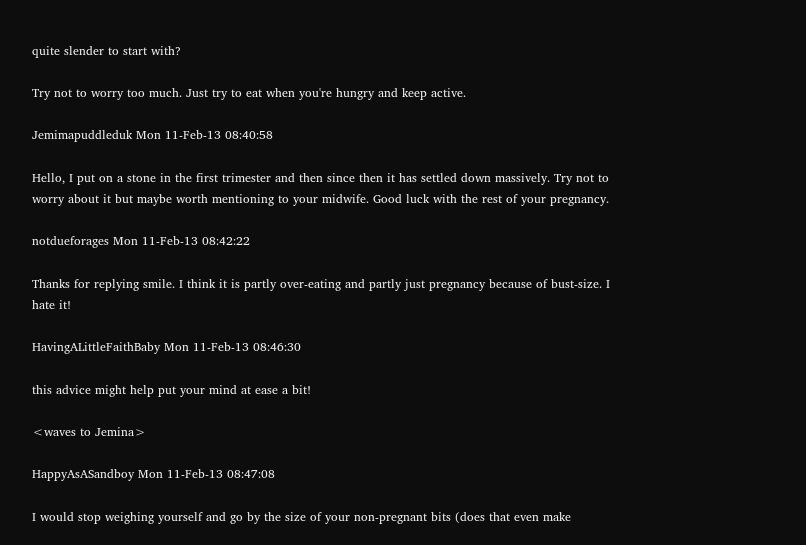quite slender to start with?

Try not to worry too much. Just try to eat when you're hungry and keep active.

Jemimapuddleduk Mon 11-Feb-13 08:40:58

Hello, I put on a stone in the first trimester and then since then it has settled down massively. Try not to worry about it but maybe worth mentioning to your midwife. Good luck with the rest of your pregnancy.

notdueforages Mon 11-Feb-13 08:42:22

Thanks for replying smile. I think it is partly over-eating and partly just pregnancy because of bust-size. I hate it!

HavingALittleFaithBaby Mon 11-Feb-13 08:46:30

this advice might help put your mind at ease a bit!

<waves to Jemina>

HappyAsASandboy Mon 11-Feb-13 08:47:08

I would stop weighing yourself and go by the size of your non-pregnant bits (does that even make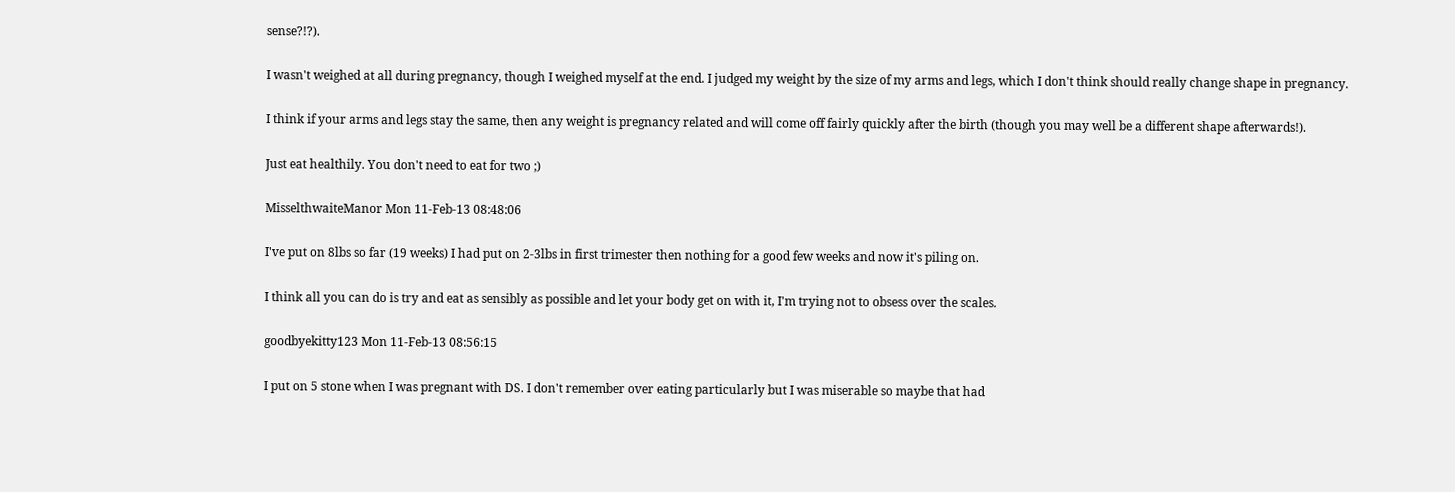sense?!?).

I wasn't weighed at all during pregnancy, though I weighed myself at the end. I judged my weight by the size of my arms and legs, which I don't think should really change shape in pregnancy.

I think if your arms and legs stay the same, then any weight is pregnancy related and will come off fairly quickly after the birth (though you may well be a different shape afterwards!).

Just eat healthily. You don't need to eat for two ;)

MisselthwaiteManor Mon 11-Feb-13 08:48:06

I've put on 8lbs so far (19 weeks) I had put on 2-3lbs in first trimester then nothing for a good few weeks and now it's piling on.

I think all you can do is try and eat as sensibly as possible and let your body get on with it, I'm trying not to obsess over the scales.

goodbyekitty123 Mon 11-Feb-13 08:56:15

I put on 5 stone when I was pregnant with DS. I don't remember over eating particularly but I was miserable so maybe that had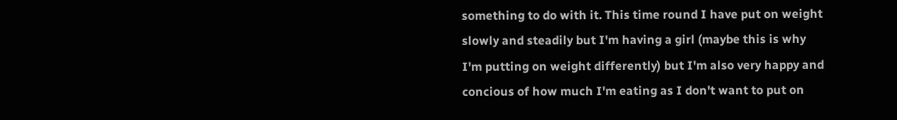something to do with it. This time round I have put on weight slowly and steadily but I'm having a girl (maybe this is why I'm putting on weight differently) but I'm also very happy and concious of how much I'm eating as I don't want to put on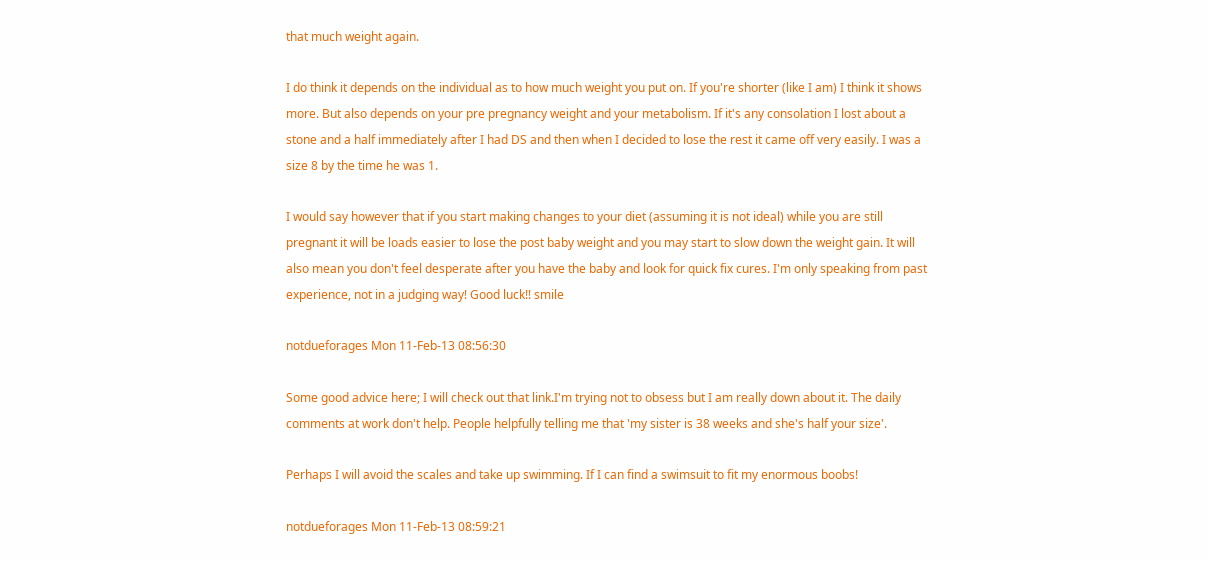that much weight again.

I do think it depends on the individual as to how much weight you put on. If you're shorter (like I am) I think it shows more. But also depends on your pre pregnancy weight and your metabolism. If it's any consolation I lost about a stone and a half immediately after I had DS and then when I decided to lose the rest it came off very easily. I was a size 8 by the time he was 1.

I would say however that if you start making changes to your diet (assuming it is not ideal) while you are still pregnant it will be loads easier to lose the post baby weight and you may start to slow down the weight gain. It will also mean you don't feel desperate after you have the baby and look for quick fix cures. I'm only speaking from past experience, not in a judging way! Good luck!! smile

notdueforages Mon 11-Feb-13 08:56:30

Some good advice here; I will check out that link.I'm trying not to obsess but I am really down about it. The daily comments at work don't help. People helpfully telling me that 'my sister is 38 weeks and she's half your size'.

Perhaps I will avoid the scales and take up swimming. If I can find a swimsuit to fit my enormous boobs!

notdueforages Mon 11-Feb-13 08:59:21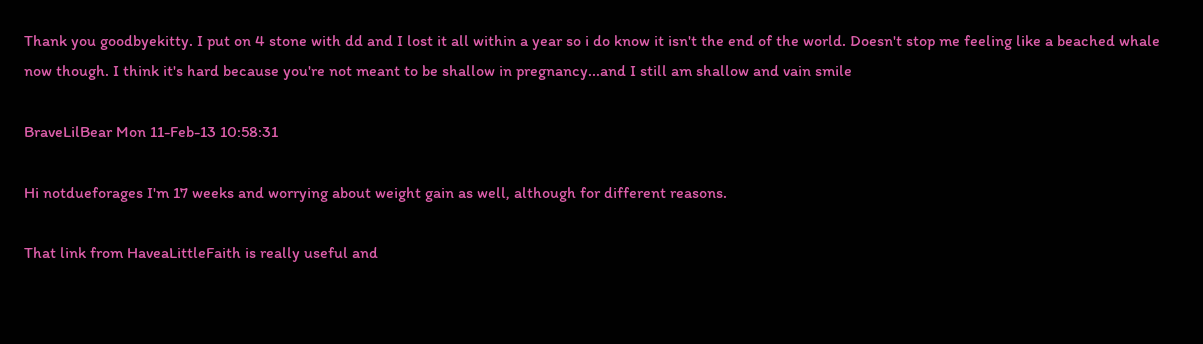Thank you goodbyekitty. I put on 4 stone with dd and I lost it all within a year so i do know it isn't the end of the world. Doesn't stop me feeling like a beached whale now though. I think it's hard because you're not meant to be shallow in pregnancy...and I still am shallow and vain smile

BraveLilBear Mon 11-Feb-13 10:58:31

Hi notdueforages I'm 17 weeks and worrying about weight gain as well, although for different reasons.

That link from HaveaLittleFaith is really useful and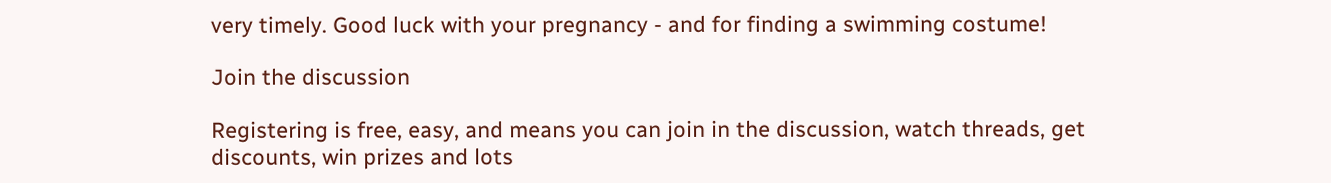very timely. Good luck with your pregnancy - and for finding a swimming costume!

Join the discussion

Registering is free, easy, and means you can join in the discussion, watch threads, get discounts, win prizes and lots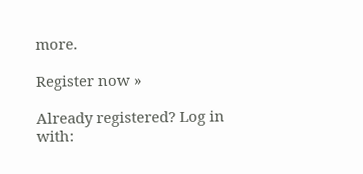more.

Register now »

Already registered? Log in with: